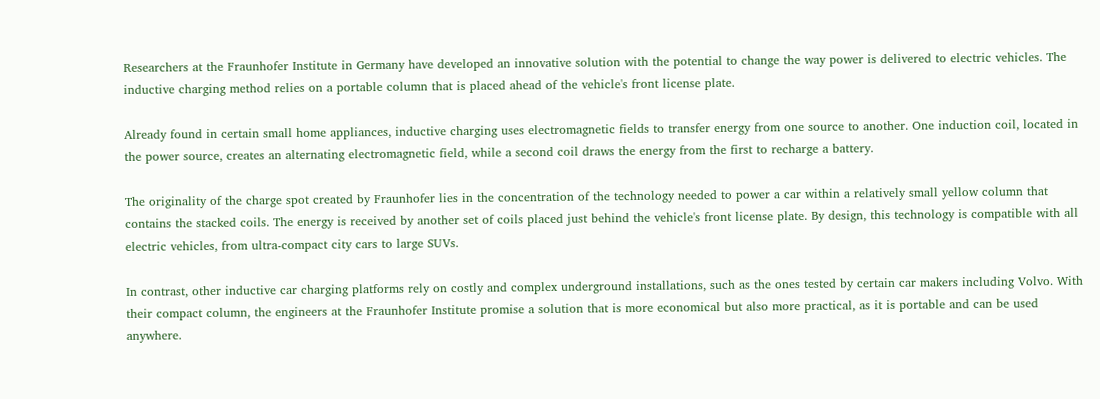Researchers at the Fraunhofer Institute in Germany have developed an innovative solution with the potential to change the way power is delivered to electric vehicles. The inductive charging method relies on a portable column that is placed ahead of the vehicle's front license plate.

Already found in certain small home appliances, inductive charging uses electromagnetic fields to transfer energy from one source to another. One induction coil, located in the power source, creates an alternating electromagnetic field, while a second coil draws the energy from the first to recharge a battery.

The originality of the charge spot created by Fraunhofer lies in the concentration of the technology needed to power a car within a relatively small yellow column that contains the stacked coils. The energy is received by another set of coils placed just behind the vehicle's front license plate. By design, this technology is compatible with all electric vehicles, from ultra-compact city cars to large SUVs.

In contrast, other inductive car charging platforms rely on costly and complex underground installations, such as the ones tested by certain car makers including Volvo. With their compact column, the engineers at the Fraunhofer Institute promise a solution that is more economical but also more practical, as it is portable and can be used anywhere.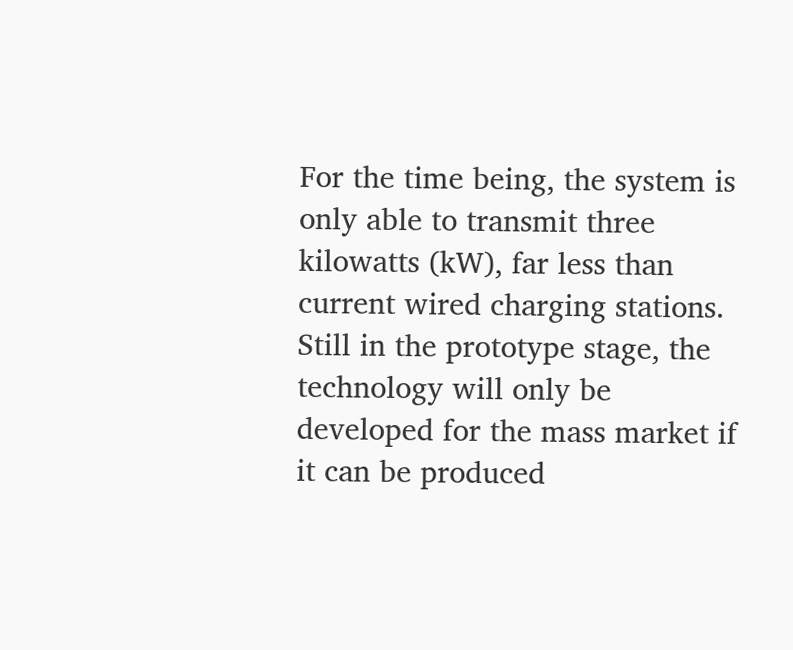For the time being, the system is only able to transmit three kilowatts (kW), far less than current wired charging stations. Still in the prototype stage, the technology will only be developed for the mass market if it can be produced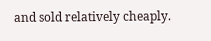and sold relatively cheaply.